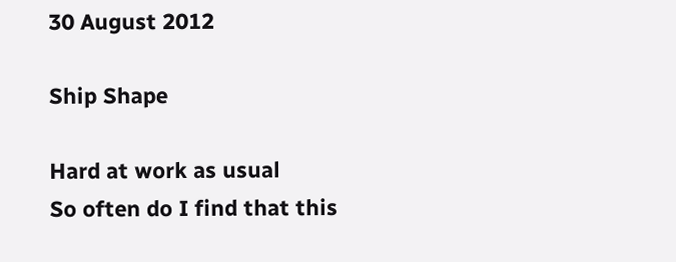30 August 2012

Ship Shape

Hard at work as usual
So often do I find that this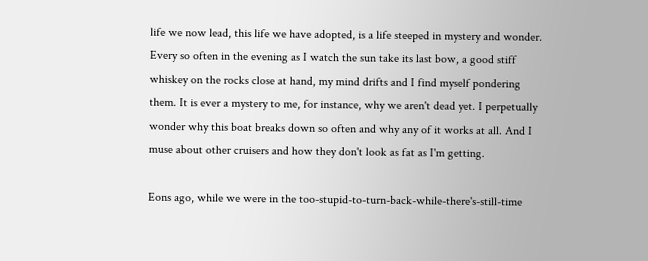life we now lead, this life we have adopted, is a life steeped in mystery and wonder. Every so often in the evening as I watch the sun take its last bow, a good stiff whiskey on the rocks close at hand, my mind drifts and I find myself pondering them. It is ever a mystery to me, for instance, why we aren't dead yet. I perpetually wonder why this boat breaks down so often and why any of it works at all. And I muse about other cruisers and how they don't look as fat as I'm getting.

Eons ago, while we were in the too-stupid-to-turn-back-while-there's-still-time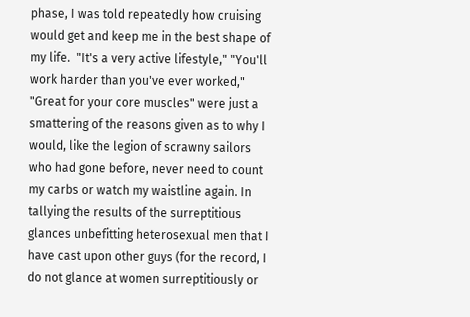phase, I was told repeatedly how cruising would get and keep me in the best shape of my life.  "It's a very active lifestyle," "You'll work harder than you've ever worked," "Great for your core muscles" were just a smattering of the reasons given as to why I would, like the legion of scrawny sailors who had gone before, never need to count my carbs or watch my waistline again. In tallying the results of the surreptitious glances unbefitting heterosexual men that I have cast upon other guys (for the record, I do not glance at women surreptitiously or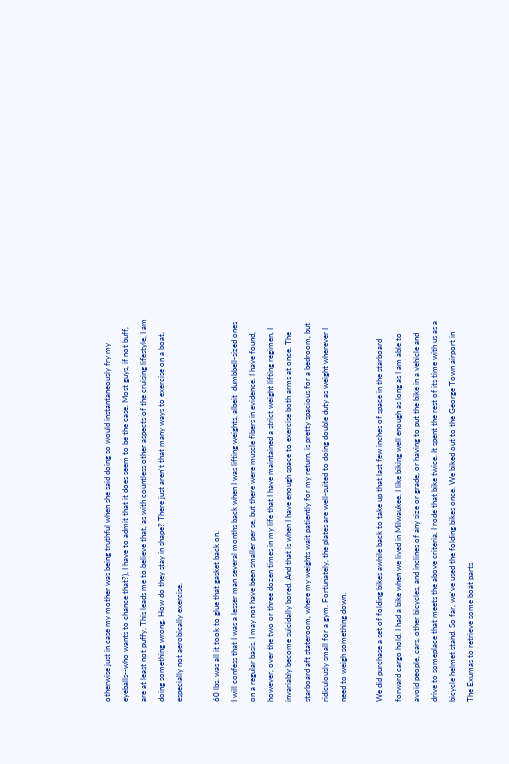otherwise just in case my mother was being truthful when she said doing so would instantaneously fry my eyeballs--who wants to chance that?), I have to admit that it does seem to be the case. Most guys, if not buff, are at least not puffy. This leads me to believe that, as with countless other aspects of the cruising lifestyle, I am doing something wrong. How do they stay in shape? There just aren't that many ways to exercise on a boat, especially not aerobically exercise.

60 lbs. was all it took to glue that gasket back on.
I will confess that I was a lesser man several months back when I was lifting weights, albeit  dumbbell-sized ones on a regular basis. I may not have been smaller per se, but there were muscle fibers in evidence. I have found, however, over the two or three dozen times in my life that I have maintained a strict weight lifting regimen, I invariably become suicidally bored. And that is when I have enough space to exercise both arms at once. The starboard aft stateroom, where my weights wait patiently for my return, is pretty spacious for a bedroom, but ridiculously small for a gym. Fortunately, the plates are well-suited to doing double duty as weight wherever I need to weigh something down.

We did purchase a set of folding bikes awhile back to take up that last few inches of space in the starboard forward cargo hold. I had a bike when we lived in Milwaukee. I like biking well enough as long as I am able to avoid people, cars, other bicycles, and inclines of any size or grade, or having to put the bike in a vehicle and drive to someplace that meets the above criteria. I rode that bike twice. It spent the rest of its time with us as a bicycle helmet stand. So far, we've used the folding bikes once. We biked out to the George Town airport in The Exumas to retrieve some boat parts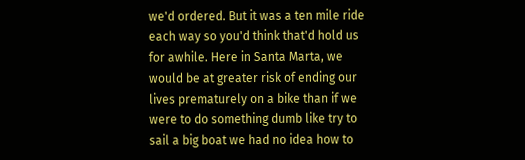we'd ordered. But it was a ten mile ride each way so you'd think that'd hold us for awhile. Here in Santa Marta, we would be at greater risk of ending our lives prematurely on a bike than if we were to do something dumb like try to sail a big boat we had no idea how to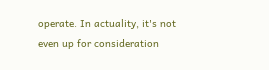operate. In actuality, it's not even up for consideration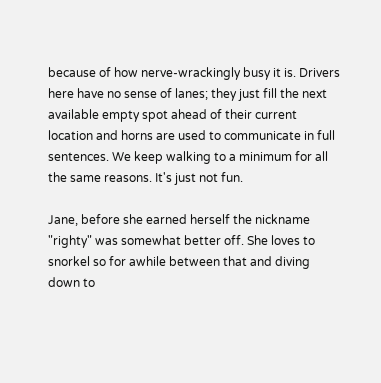because of how nerve-wrackingly busy it is. Drivers here have no sense of lanes; they just fill the next available empty spot ahead of their current location and horns are used to communicate in full sentences. We keep walking to a minimum for all the same reasons. It's just not fun.

Jane, before she earned herself the nickname "righty" was somewhat better off. She loves to snorkel so for awhile between that and diving down to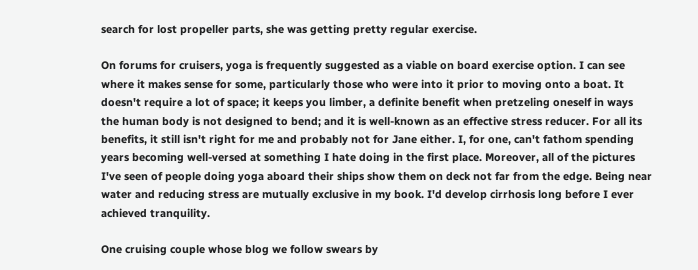search for lost propeller parts, she was getting pretty regular exercise.

On forums for cruisers, yoga is frequently suggested as a viable on board exercise option. I can see where it makes sense for some, particularly those who were into it prior to moving onto a boat. It doesn't require a lot of space; it keeps you limber, a definite benefit when pretzeling oneself in ways the human body is not designed to bend; and it is well-known as an effective stress reducer. For all its benefits, it still isn't right for me and probably not for Jane either. I, for one, can't fathom spending years becoming well-versed at something I hate doing in the first place. Moreover, all of the pictures I've seen of people doing yoga aboard their ships show them on deck not far from the edge. Being near water and reducing stress are mutually exclusive in my book. I'd develop cirrhosis long before I ever achieved tranquility.

One cruising couple whose blog we follow swears by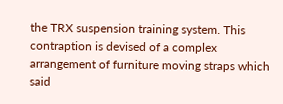the TRX suspension training system. This contraption is devised of a complex arrangement of furniture moving straps which said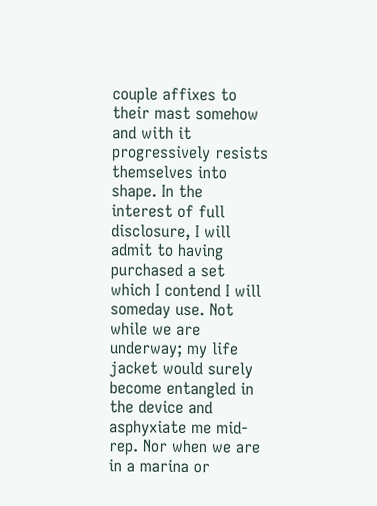couple affixes to their mast somehow and with it progressively resists themselves into shape. In the interest of full disclosure, I will admit to having purchased a set which I contend I will someday use. Not while we are underway; my life jacket would surely become entangled in the device and asphyxiate me mid-rep. Nor when we are in a marina or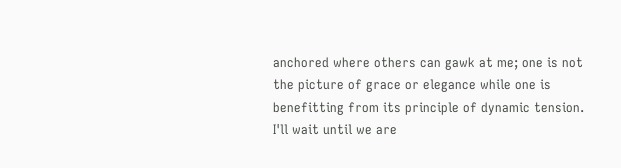anchored where others can gawk at me; one is not the picture of grace or elegance while one is benefitting from its principle of dynamic tension. I'll wait until we are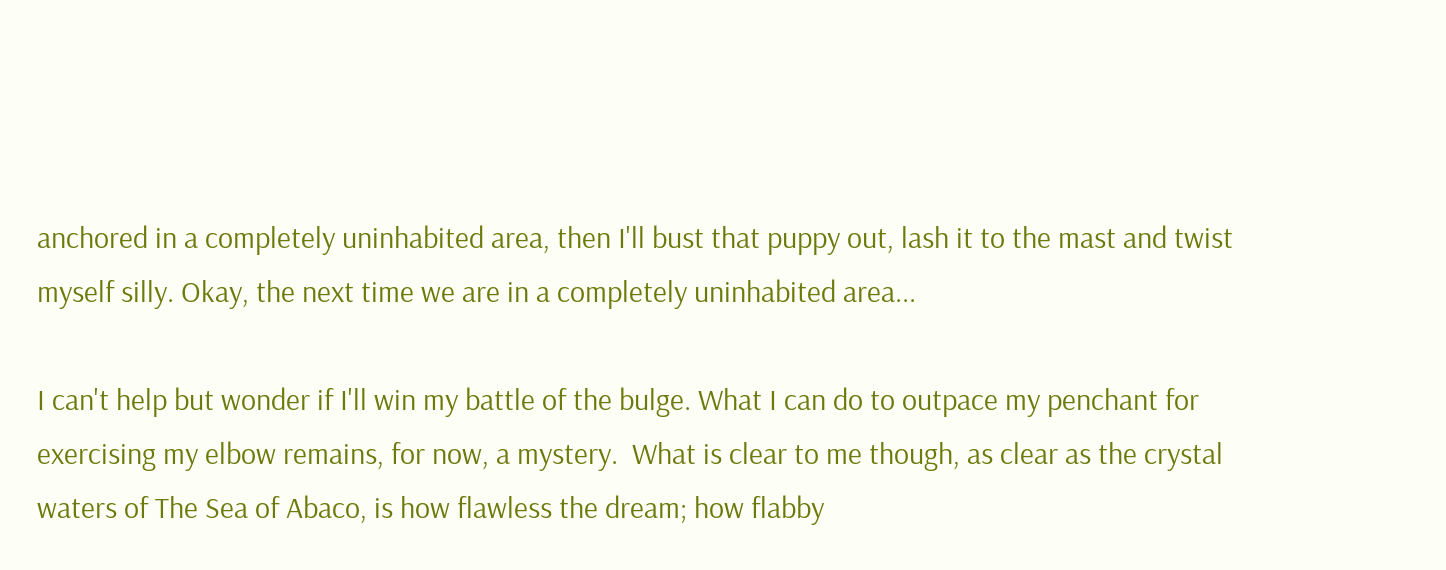anchored in a completely uninhabited area, then I'll bust that puppy out, lash it to the mast and twist myself silly. Okay, the next time we are in a completely uninhabited area...

I can't help but wonder if I'll win my battle of the bulge. What I can do to outpace my penchant for exercising my elbow remains, for now, a mystery.  What is clear to me though, as clear as the crystal waters of The Sea of Abaco, is how flawless the dream; how flabby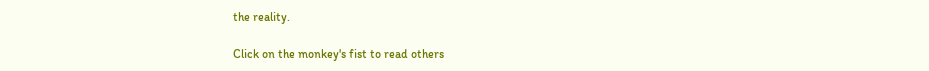the reality.

Click on the monkey's fist to read others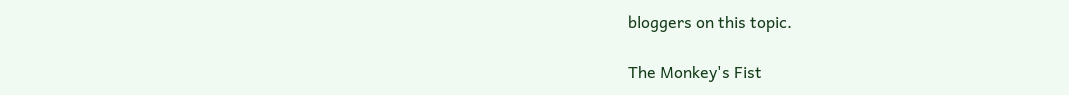bloggers on this topic.

The Monkey's Fist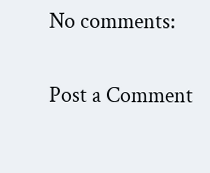No comments:

Post a Comment